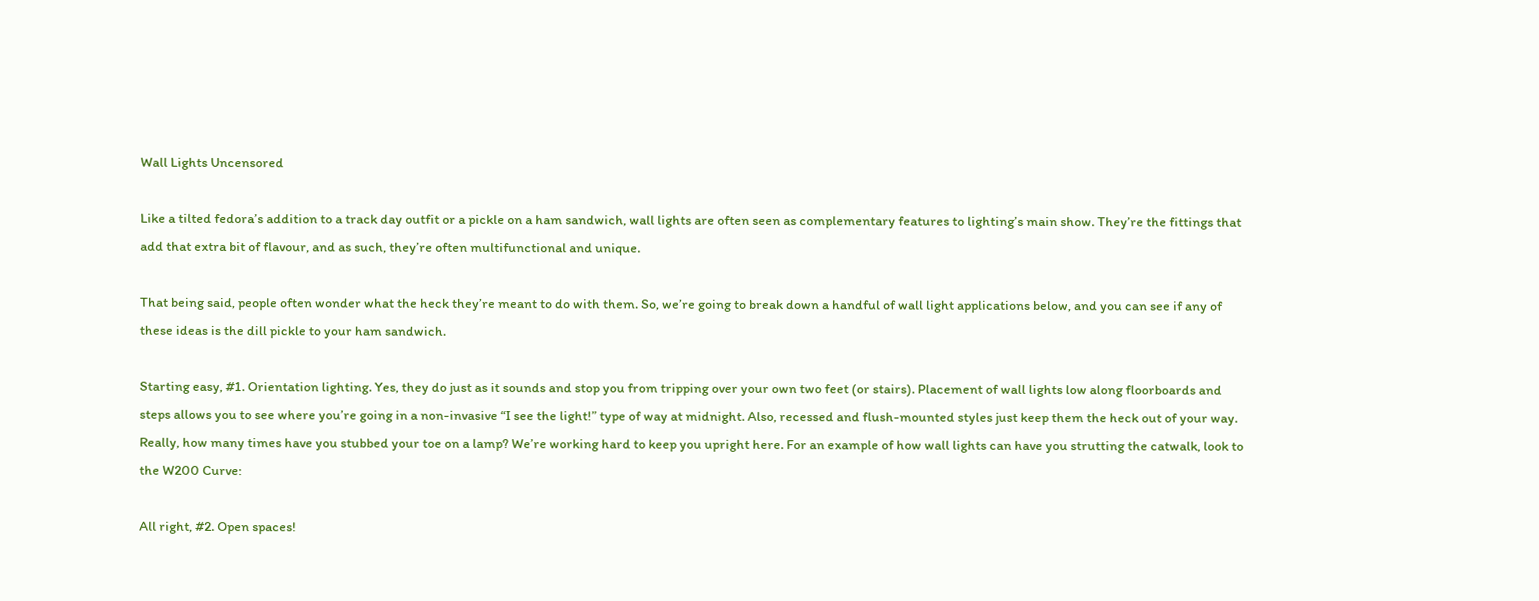Wall Lights Uncensored

Like a tilted fedora’s addition to a track day outfit or a pickle on a ham sandwich, wall lights are often seen as complementary features to lighting’s main show. They’re the fittings that add that extra bit of flavour, and as such, they’re often multifunctional and unique.

That being said, people often wonder what the heck they’re meant to do with them. So, we’re going to break down a handful of wall light applications below, and you can see if any of these ideas is the dill pickle to your ham sandwich.

Starting easy, #1. Orientation lighting. Yes, they do just as it sounds and stop you from tripping over your own two feet (or stairs). Placement of wall lights low along floorboards and steps allows you to see where you’re going in a non-invasive “I see the light!” type of way at midnight. Also, recessed and flush-mounted styles just keep them the heck out of your way. Really, how many times have you stubbed your toe on a lamp? We’re working hard to keep you upright here. For an example of how wall lights can have you strutting the catwalk, look to the W200 Curve:

All right, #2. Open spaces!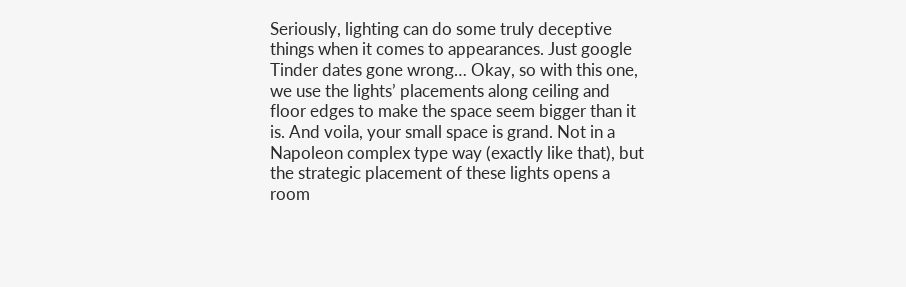Seriously, lighting can do some truly deceptive things when it comes to appearances. Just google Tinder dates gone wrong… Okay, so with this one, we use the lights’ placements along ceiling and floor edges to make the space seem bigger than it is. And voila, your small space is grand. Not in a Napoleon complex type way (exactly like that), but the strategic placement of these lights opens a room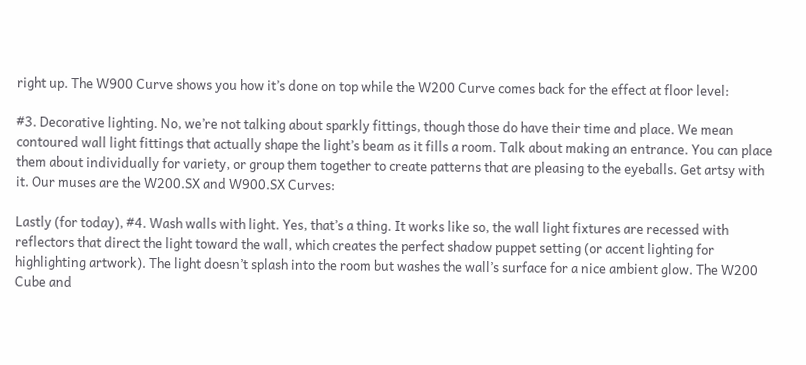right up. The W900 Curve shows you how it’s done on top while the W200 Curve comes back for the effect at floor level:

#3. Decorative lighting. No, we’re not talking about sparkly fittings, though those do have their time and place. We mean contoured wall light fittings that actually shape the light’s beam as it fills a room. Talk about making an entrance. You can place them about individually for variety, or group them together to create patterns that are pleasing to the eyeballs. Get artsy with it. Our muses are the W200.SX and W900.SX Curves:

Lastly (for today), #4. Wash walls with light. Yes, that’s a thing. It works like so, the wall light fixtures are recessed with reflectors that direct the light toward the wall, which creates the perfect shadow puppet setting (or accent lighting for highlighting artwork). The light doesn’t splash into the room but washes the wall’s surface for a nice ambient glow. The W200 Cube and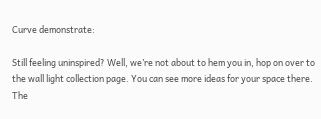Curve demonstrate:

Still feeling uninspired? Well, we’re not about to hem you in, hop on over to the wall light collection page. You can see more ideas for your space there. The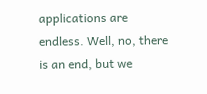applications are endless. Well, no, there is an end, but we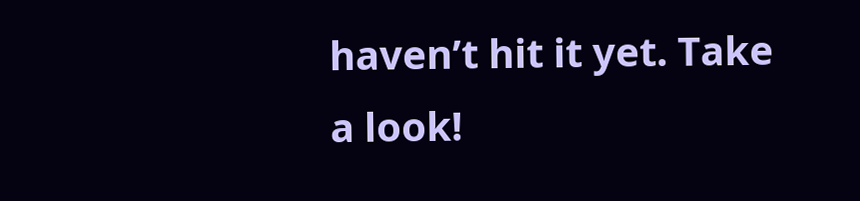haven’t hit it yet. Take a look!